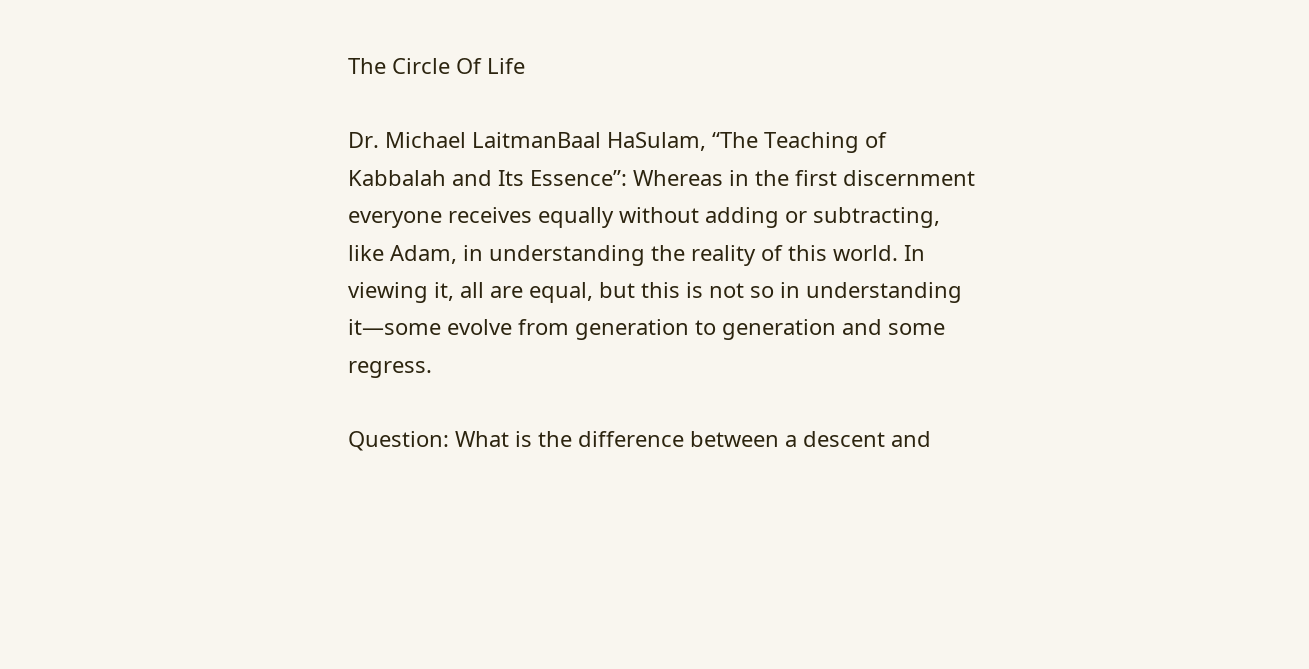The Circle Of Life

Dr. Michael LaitmanBaal HaSulam, “The Teaching of Kabbalah and Its Essence”: Whereas in the first discernment everyone receives equally without adding or subtracting, like Adam, in understanding the reality of this world. In viewing it, all are equal, but this is not so in understanding it—some evolve from generation to generation and some regress.

Question: What is the difference between a descent and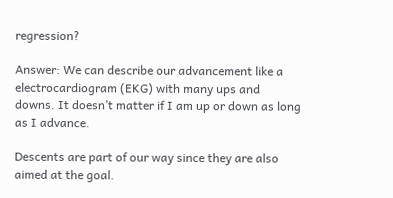regression?

Answer: We can describe our advancement like a electrocardiogram (EKG) with many ups and downs. It doesn’t matter if I am up or down as long as I advance.

Descents are part of our way since they are also aimed at the goal.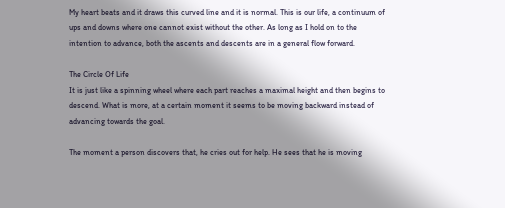My heart beats and it draws this curved line and it is normal. This is our life, a continuum of ups and downs where one cannot exist without the other. As long as I hold on to the intention to advance, both the ascents and descents are in a general flow forward.

The Circle Of Life
It is just like a spinning wheel where each part reaches a maximal height and then begins to descend. What is more, at a certain moment it seems to be moving backward instead of advancing towards the goal.

The moment a person discovers that, he cries out for help. He sees that he is moving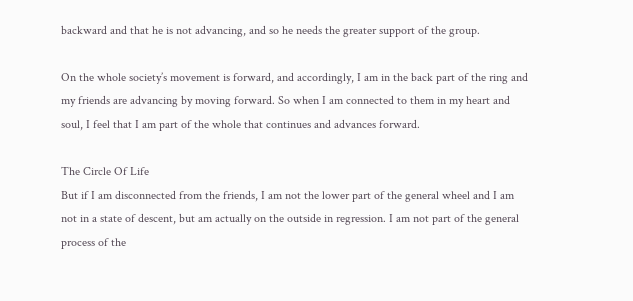backward and that he is not advancing, and so he needs the greater support of the group.

On the whole society’s movement is forward, and accordingly, I am in the back part of the ring and my friends are advancing by moving forward. So when I am connected to them in my heart and soul, I feel that I am part of the whole that continues and advances forward.

The Circle Of Life
But if I am disconnected from the friends, I am not the lower part of the general wheel and I am not in a state of descent, but am actually on the outside in regression. I am not part of the general process of the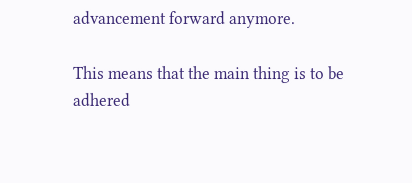advancement forward anymore.

This means that the main thing is to be adhered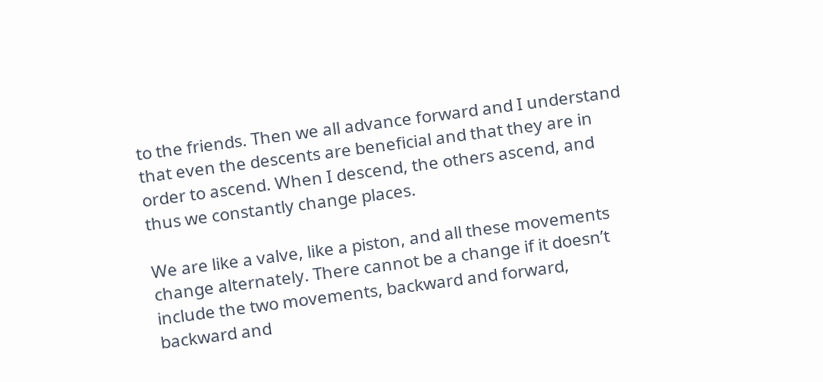to the friends. Then we all advance forward and I understand that even the descents are beneficial and that they are in order to ascend. When I descend, the others ascend, and thus we constantly change places.

We are like a valve, like a piston, and all these movements change alternately. There cannot be a change if it doesn’t include the two movements, backward and forward, backward and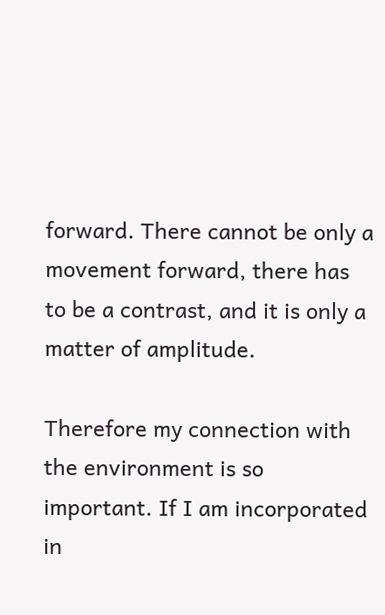forward. There cannot be only a movement forward, there has to be a contrast, and it is only a matter of amplitude.

Therefore my connection with the environment is so important. If I am incorporated in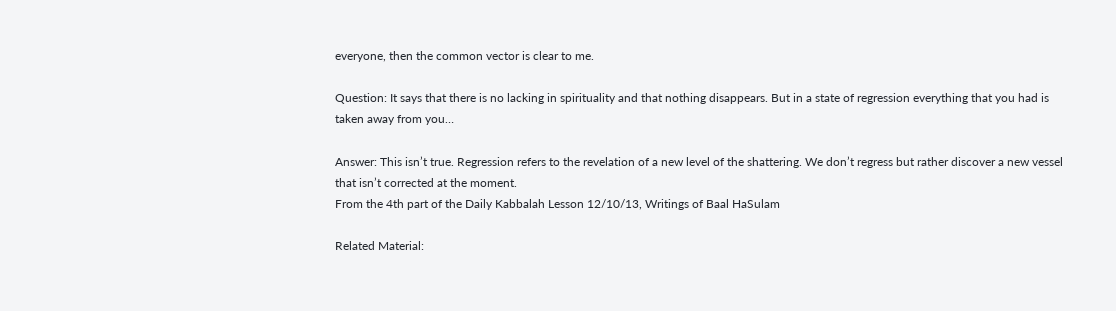everyone, then the common vector is clear to me.

Question: It says that there is no lacking in spirituality and that nothing disappears. But in a state of regression everything that you had is taken away from you…

Answer: This isn’t true. Regression refers to the revelation of a new level of the shattering. We don’t regress but rather discover a new vessel that isn’t corrected at the moment.
From the 4th part of the Daily Kabbalah Lesson 12/10/13, Writings of Baal HaSulam

Related Material: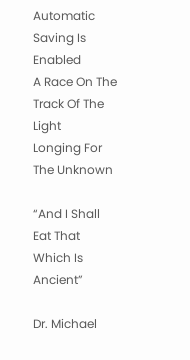Automatic Saving Is Enabled
A Race On The Track Of The Light
Longing For The Unknown

“And I Shall Eat That Which Is Ancient”

Dr. Michael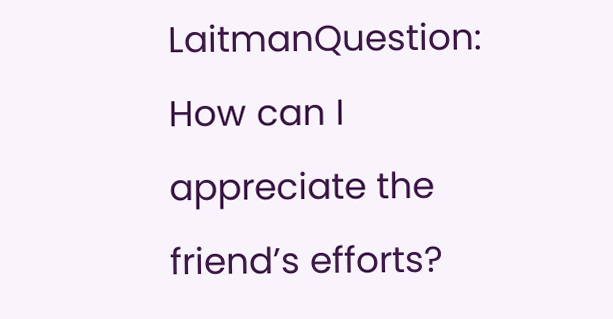LaitmanQuestion: How can I appreciate the friend’s efforts?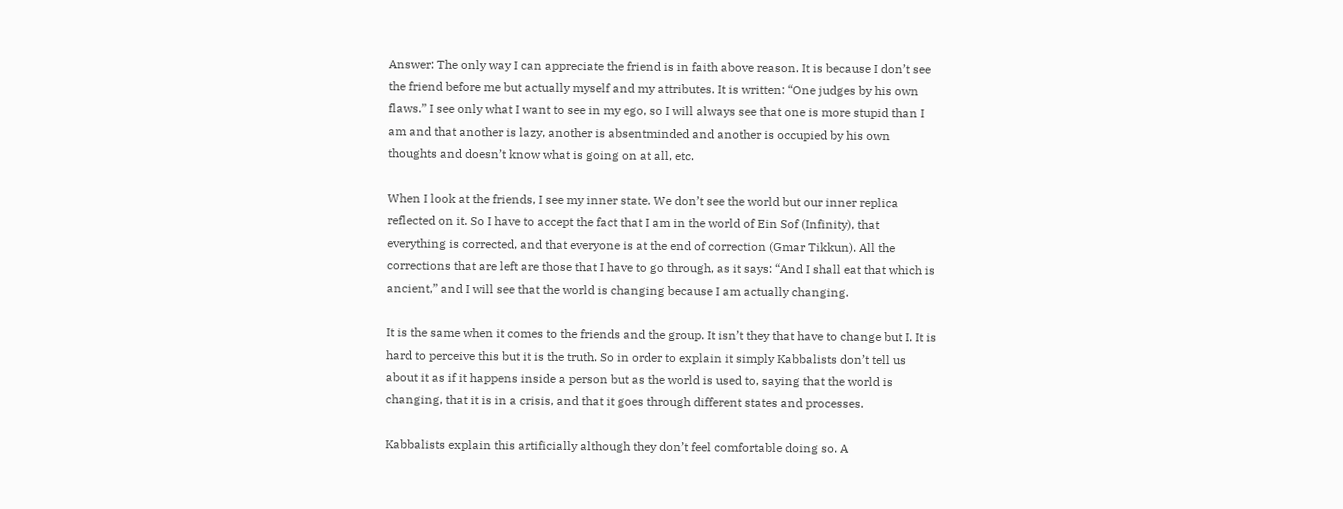Answer: The only way I can appreciate the friend is in faith above reason. It is because I don’t see the friend before me but actually myself and my attributes. It is written: “One judges by his own flaws.” I see only what I want to see in my ego, so I will always see that one is more stupid than I am and that another is lazy, another is absentminded and another is occupied by his own thoughts and doesn’t know what is going on at all, etc.

When I look at the friends, I see my inner state. We don’t see the world but our inner replica reflected on it. So I have to accept the fact that I am in the world of Ein Sof (Infinity), that everything is corrected, and that everyone is at the end of correction (Gmar Tikkun). All the corrections that are left are those that I have to go through, as it says: “And I shall eat that which is ancient,” and I will see that the world is changing because I am actually changing.

It is the same when it comes to the friends and the group. It isn’t they that have to change but I. It is hard to perceive this but it is the truth. So in order to explain it simply Kabbalists don’t tell us about it as if it happens inside a person but as the world is used to, saying that the world is changing, that it is in a crisis, and that it goes through different states and processes.

Kabbalists explain this artificially although they don’t feel comfortable doing so. A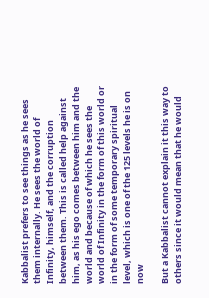Kabbalist prefers to see things as he sees them internally. He sees the world of Infinity, himself, and the corruption between them. This is called help against him, as his ego comes between him and the world and because of which he sees the world of Infinity in the form of this world or in the form of some temporary spiritual level, which is one of the 125 levels he is on now

But a Kabbalist cannot explain it this way to others since it would mean that he would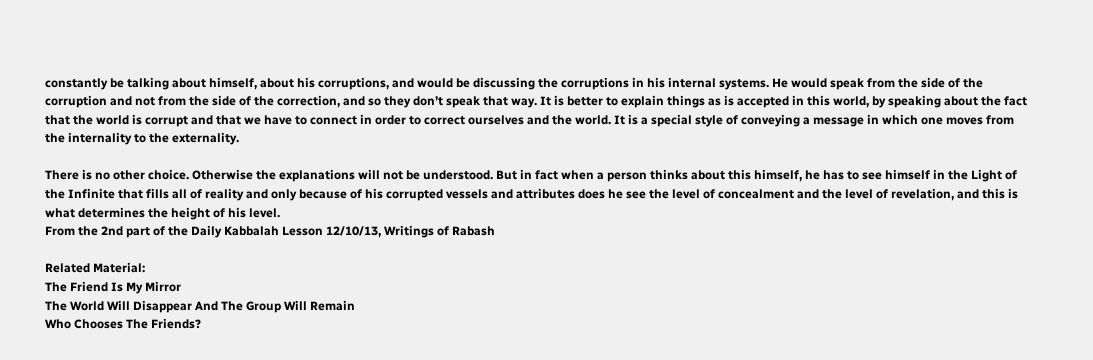constantly be talking about himself, about his corruptions, and would be discussing the corruptions in his internal systems. He would speak from the side of the corruption and not from the side of the correction, and so they don’t speak that way. It is better to explain things as is accepted in this world, by speaking about the fact that the world is corrupt and that we have to connect in order to correct ourselves and the world. It is a special style of conveying a message in which one moves from the internality to the externality.

There is no other choice. Otherwise the explanations will not be understood. But in fact when a person thinks about this himself, he has to see himself in the Light of the Infinite that fills all of reality and only because of his corrupted vessels and attributes does he see the level of concealment and the level of revelation, and this is what determines the height of his level.
From the 2nd part of the Daily Kabbalah Lesson 12/10/13, Writings of Rabash

Related Material:
The Friend Is My Mirror
The World Will Disappear And The Group Will Remain
Who Chooses The Friends?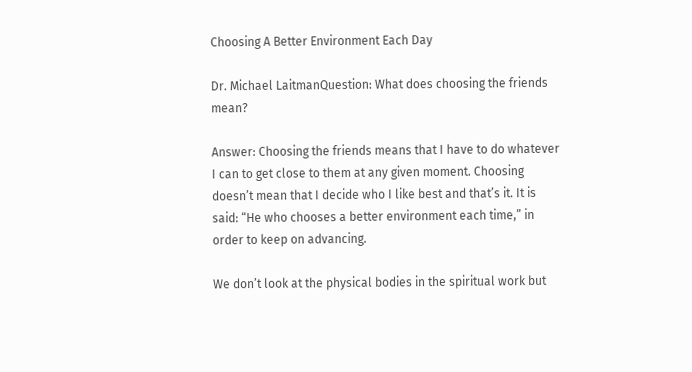Choosing A Better Environment Each Day

Dr. Michael LaitmanQuestion: What does choosing the friends mean?

Answer: Choosing the friends means that I have to do whatever I can to get close to them at any given moment. Choosing doesn’t mean that I decide who I like best and that’s it. It is said: “He who chooses a better environment each time,” in order to keep on advancing.

We don’t look at the physical bodies in the spiritual work but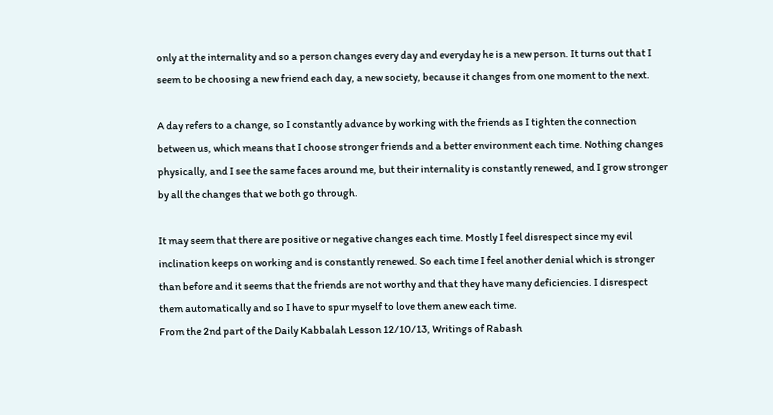only at the internality and so a person changes every day and everyday he is a new person. It turns out that I seem to be choosing a new friend each day, a new society, because it changes from one moment to the next.

A day refers to a change, so I constantly advance by working with the friends as I tighten the connection between us, which means that I choose stronger friends and a better environment each time. Nothing changes physically, and I see the same faces around me, but their internality is constantly renewed, and I grow stronger by all the changes that we both go through.

It may seem that there are positive or negative changes each time. Mostly I feel disrespect since my evil inclination keeps on working and is constantly renewed. So each time I feel another denial which is stronger than before and it seems that the friends are not worthy and that they have many deficiencies. I disrespect them automatically and so I have to spur myself to love them anew each time.
From the 2nd part of the Daily Kabbalah Lesson 12/10/13, Writings of Rabash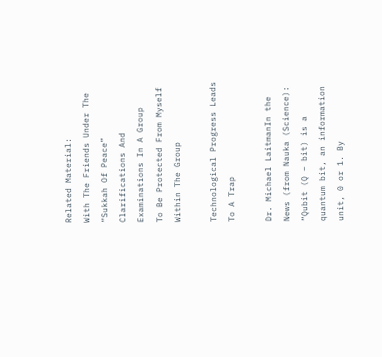Related Material:
With The Friends Under The “Sukkah Of Peace”
Clarifications And Examinations In A Group
To Be Protected From Myself Within The Group

Technological Progress Leads To A Trap

Dr. Michael LaitmanIn the News (from Nauka (Science): “Qubit (Q – bit) is a quantum bit, an information unit, 0 or 1. By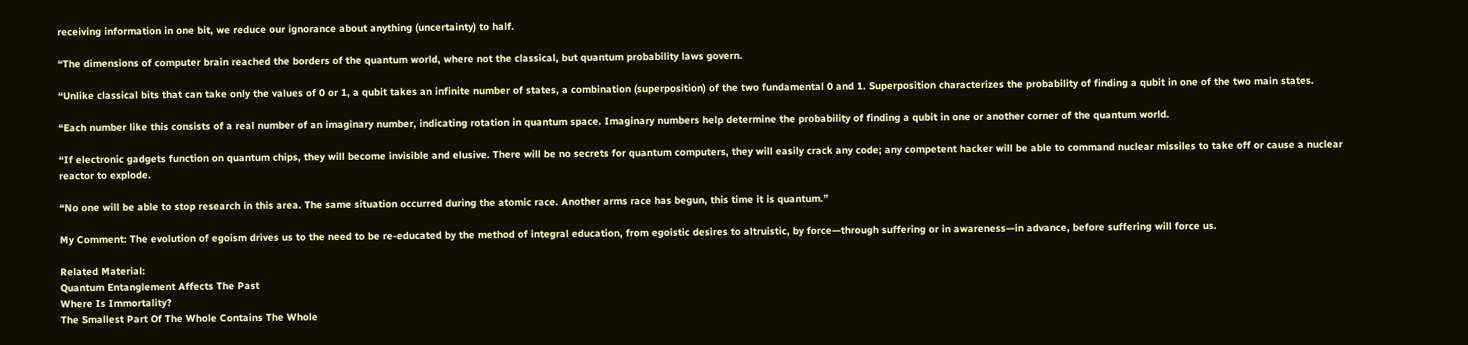receiving information in one bit, we reduce our ignorance about anything (uncertainty) to half.

“The dimensions of computer brain reached the borders of the quantum world, where not the classical, but quantum probability laws govern.

“Unlike classical bits that can take only the values of 0 or 1, a qubit takes an infinite number of states, a combination (superposition) of the two fundamental 0 and 1. Superposition characterizes the probability of finding a qubit in one of the two main states.

“Each number like this consists of a real number of an imaginary number, indicating rotation in quantum space. Imaginary numbers help determine the probability of finding a qubit in one or another corner of the quantum world.

“If electronic gadgets function on quantum chips, they will become invisible and elusive. There will be no secrets for quantum computers, they will easily crack any code; any competent hacker will be able to command nuclear missiles to take off or cause a nuclear reactor to explode.

“No one will be able to stop research in this area. The same situation occurred during the atomic race. Another arms race has begun, this time it is quantum.”

My Comment: The evolution of egoism drives us to the need to be re-educated by the method of integral education, from egoistic desires to altruistic, by force—through suffering or in awareness—in advance, before suffering will force us.

Related Material:
Quantum Entanglement Affects The Past
Where Is Immortality?
The Smallest Part Of The Whole Contains The Whole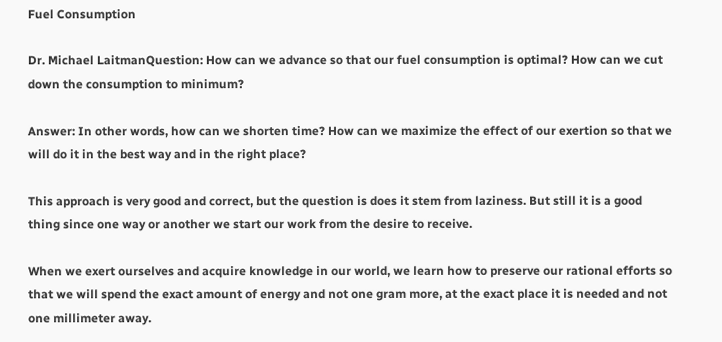Fuel Consumption

Dr. Michael LaitmanQuestion: How can we advance so that our fuel consumption is optimal? How can we cut down the consumption to minimum?

Answer: In other words, how can we shorten time? How can we maximize the effect of our exertion so that we will do it in the best way and in the right place?

This approach is very good and correct, but the question is does it stem from laziness. But still it is a good thing since one way or another we start our work from the desire to receive.

When we exert ourselves and acquire knowledge in our world, we learn how to preserve our rational efforts so that we will spend the exact amount of energy and not one gram more, at the exact place it is needed and not one millimeter away.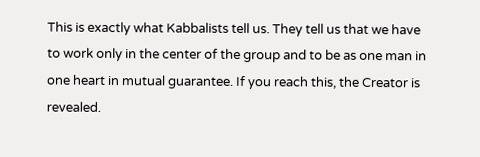This is exactly what Kabbalists tell us. They tell us that we have to work only in the center of the group and to be as one man in one heart in mutual guarantee. If you reach this, the Creator is revealed.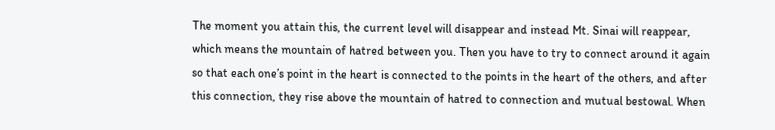The moment you attain this, the current level will disappear and instead Mt. Sinai will reappear, which means the mountain of hatred between you. Then you have to try to connect around it again so that each one’s point in the heart is connected to the points in the heart of the others, and after this connection, they rise above the mountain of hatred to connection and mutual bestowal. When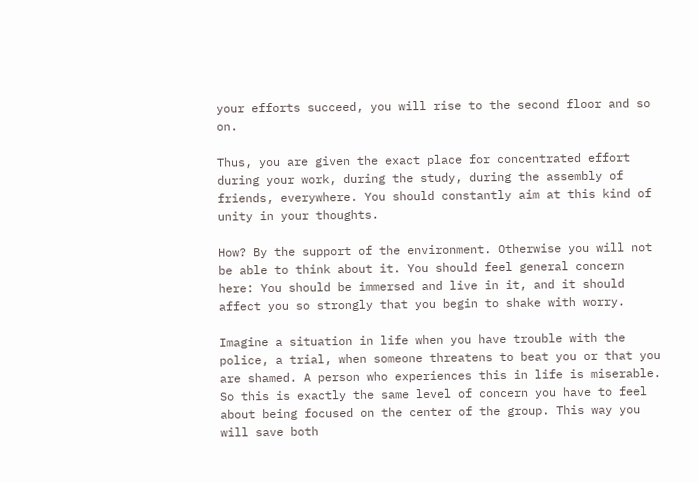your efforts succeed, you will rise to the second floor and so on.

Thus, you are given the exact place for concentrated effort during your work, during the study, during the assembly of friends, everywhere. You should constantly aim at this kind of unity in your thoughts.

How? By the support of the environment. Otherwise you will not be able to think about it. You should feel general concern here: You should be immersed and live in it, and it should affect you so strongly that you begin to shake with worry.

Imagine a situation in life when you have trouble with the police, a trial, when someone threatens to beat you or that you are shamed. A person who experiences this in life is miserable. So this is exactly the same level of concern you have to feel about being focused on the center of the group. This way you will save both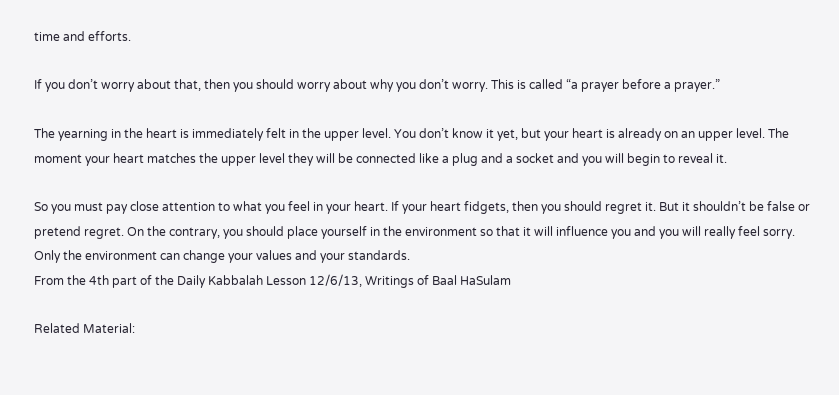time and efforts.

If you don’t worry about that, then you should worry about why you don’t worry. This is called “a prayer before a prayer.”

The yearning in the heart is immediately felt in the upper level. You don’t know it yet, but your heart is already on an upper level. The moment your heart matches the upper level they will be connected like a plug and a socket and you will begin to reveal it.

So you must pay close attention to what you feel in your heart. If your heart fidgets, then you should regret it. But it shouldn’t be false or pretend regret. On the contrary, you should place yourself in the environment so that it will influence you and you will really feel sorry. Only the environment can change your values and your standards.
From the 4th part of the Daily Kabbalah Lesson 12/6/13, Writings of Baal HaSulam

Related Material: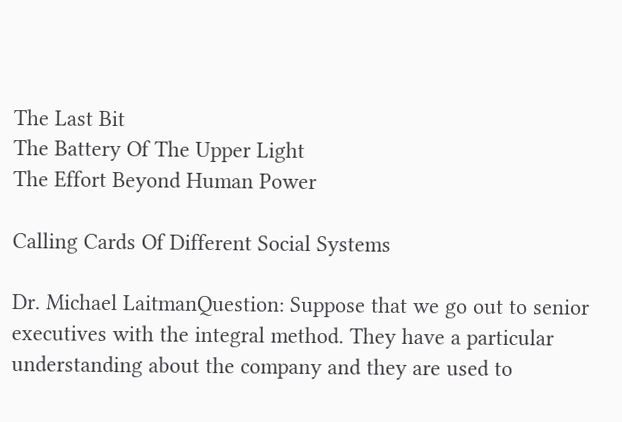The Last Bit
The Battery Of The Upper Light
The Effort Beyond Human Power

Calling Cards Of Different Social Systems

Dr. Michael LaitmanQuestion: Suppose that we go out to senior executives with the integral method. They have a particular understanding about the company and they are used to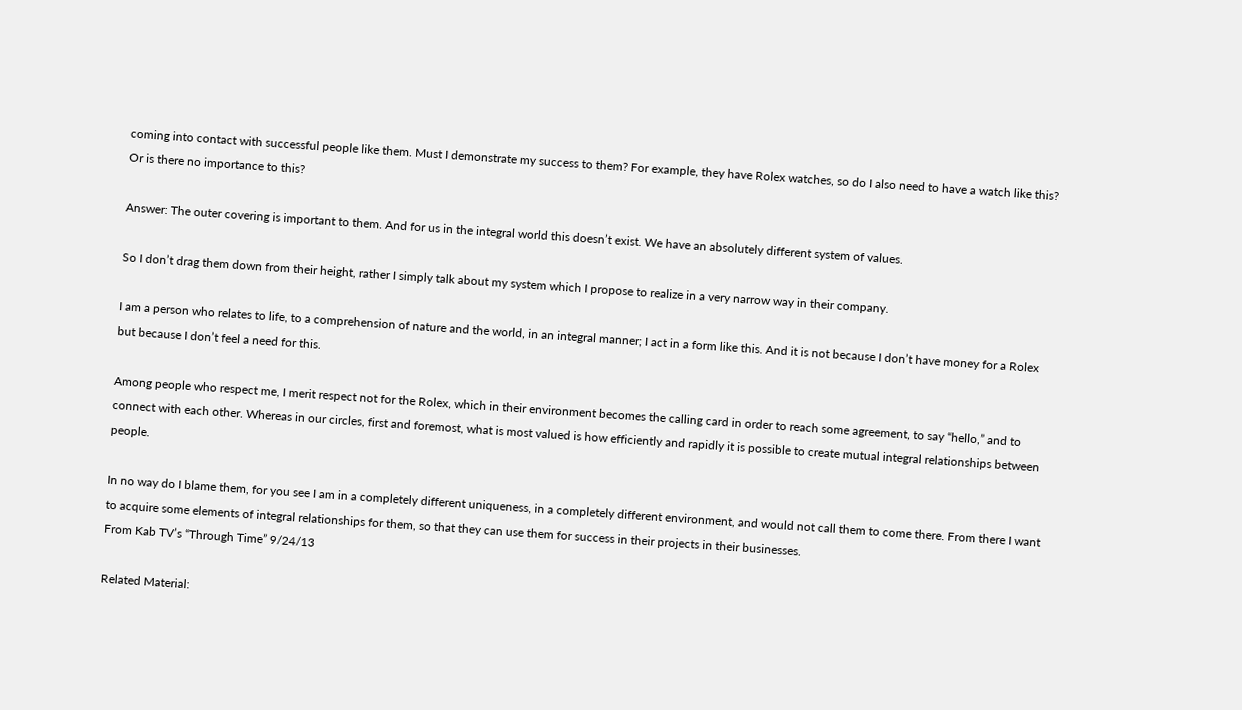coming into contact with successful people like them. Must I demonstrate my success to them? For example, they have Rolex watches, so do I also need to have a watch like this? Or is there no importance to this?

Answer: The outer covering is important to them. And for us in the integral world this doesn’t exist. We have an absolutely different system of values.

So I don’t drag them down from their height, rather I simply talk about my system which I propose to realize in a very narrow way in their company.

I am a person who relates to life, to a comprehension of nature and the world, in an integral manner; I act in a form like this. And it is not because I don’t have money for a Rolex but because I don’t feel a need for this.

Among people who respect me, I merit respect not for the Rolex, which in their environment becomes the calling card in order to reach some agreement, to say “hello,” and to connect with each other. Whereas in our circles, first and foremost, what is most valued is how efficiently and rapidly it is possible to create mutual integral relationships between people.

In no way do I blame them, for you see I am in a completely different uniqueness, in a completely different environment, and would not call them to come there. From there I want to acquire some elements of integral relationships for them, so that they can use them for success in their projects in their businesses.
From Kab TV’s “Through Time” 9/24/13

Related Material: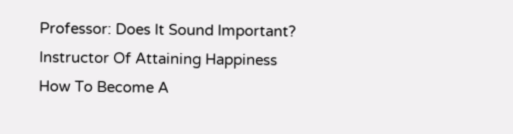Professor: Does It Sound Important?
Instructor Of Attaining Happiness
How To Become A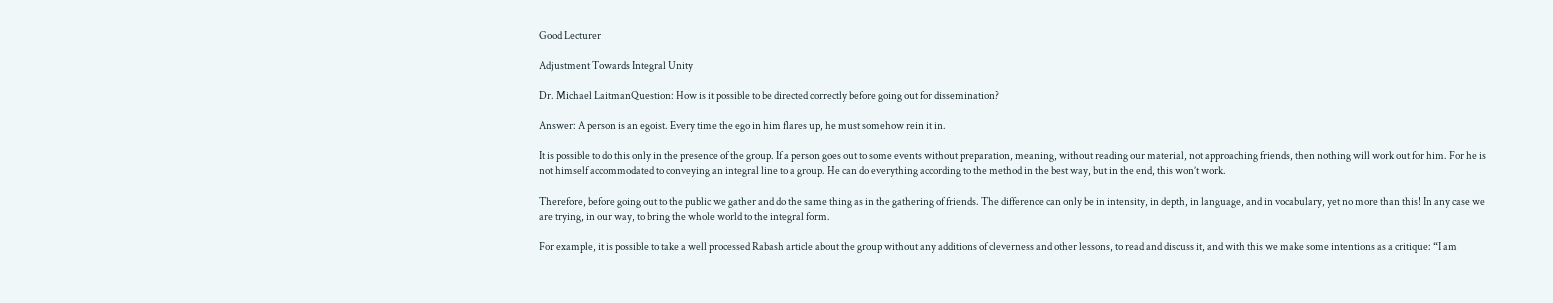Good Lecturer

Adjustment Towards Integral Unity

Dr. Michael LaitmanQuestion: How is it possible to be directed correctly before going out for dissemination?

Answer: A person is an egoist. Every time the ego in him flares up, he must somehow rein it in.

It is possible to do this only in the presence of the group. If a person goes out to some events without preparation, meaning, without reading our material, not approaching friends, then nothing will work out for him. For he is not himself accommodated to conveying an integral line to a group. He can do everything according to the method in the best way, but in the end, this won’t work.

Therefore, before going out to the public we gather and do the same thing as in the gathering of friends. The difference can only be in intensity, in depth, in language, and in vocabulary, yet no more than this! In any case we are trying, in our way, to bring the whole world to the integral form.

For example, it is possible to take a well processed Rabash article about the group without any additions of cleverness and other lessons, to read and discuss it, and with this we make some intentions as a critique: “I am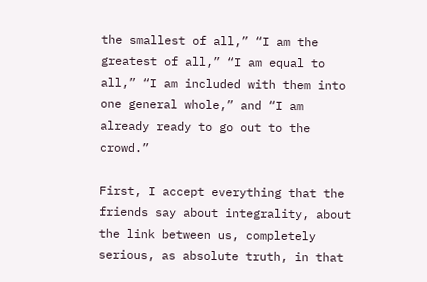the smallest of all,” “I am the greatest of all,” “I am equal to all,” “I am included with them into one general whole,” and “I am already ready to go out to the crowd.”

First, I accept everything that the friends say about integrality, about the link between us, completely serious, as absolute truth, in that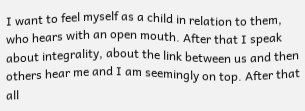I want to feel myself as a child in relation to them, who hears with an open mouth. After that I speak about integrality, about the link between us and then others hear me and I am seemingly on top. After that all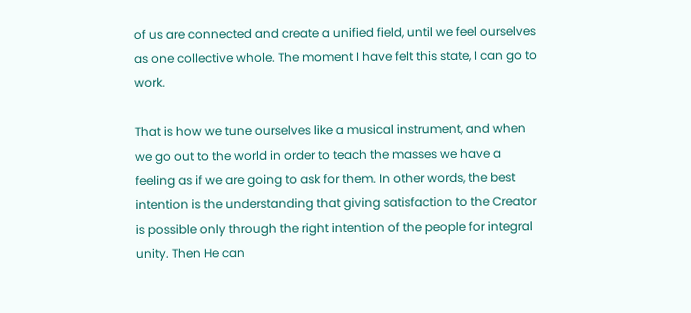of us are connected and create a unified field, until we feel ourselves as one collective whole. The moment I have felt this state, I can go to work.

That is how we tune ourselves like a musical instrument, and when we go out to the world in order to teach the masses we have a feeling as if we are going to ask for them. In other words, the best intention is the understanding that giving satisfaction to the Creator is possible only through the right intention of the people for integral unity. Then He can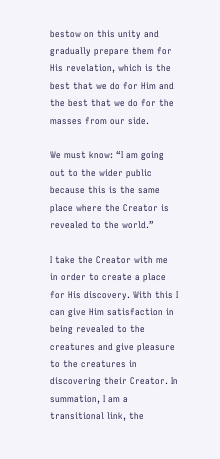bestow on this unity and gradually prepare them for His revelation, which is the best that we do for Him and the best that we do for the masses from our side.

We must know: “I am going out to the wider public because this is the same place where the Creator is revealed to the world.”

I take the Creator with me in order to create a place for His discovery. With this I can give Him satisfaction in being revealed to the creatures and give pleasure to the creatures in discovering their Creator. In summation, I am a transitional link, the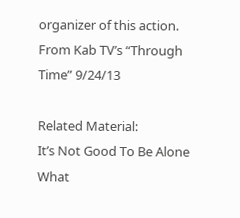organizer of this action.
From Kab TV’s “Through Time” 9/24/13

Related Material:
It’s Not Good To Be Alone
What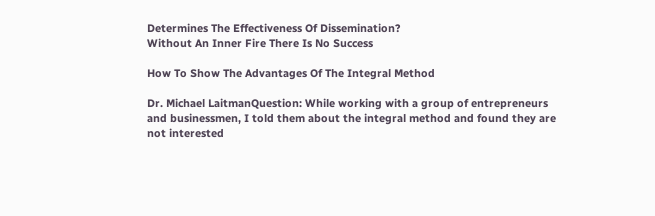Determines The Effectiveness Of Dissemination?
Without An Inner Fire There Is No Success

How To Show The Advantages Of The Integral Method

Dr. Michael LaitmanQuestion: While working with a group of entrepreneurs and businessmen, I told them about the integral method and found they are not interested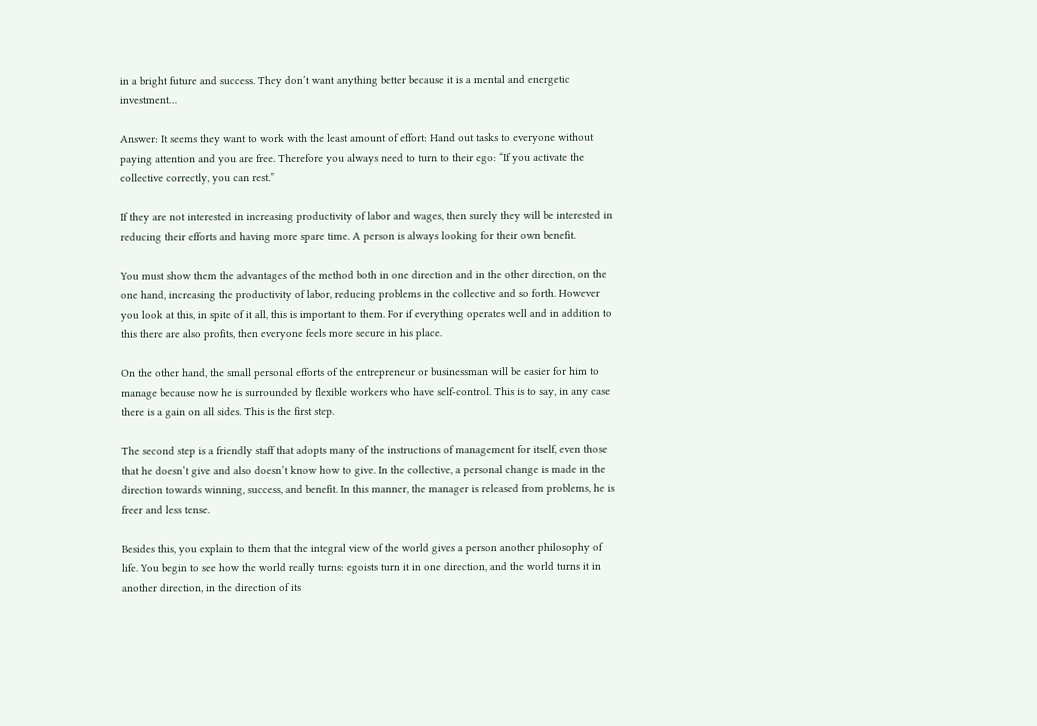in a bright future and success. They don’t want anything better because it is a mental and energetic investment…

Answer: It seems they want to work with the least amount of effort: Hand out tasks to everyone without paying attention and you are free. Therefore you always need to turn to their ego: “If you activate the collective correctly, you can rest.”

If they are not interested in increasing productivity of labor and wages, then surely they will be interested in reducing their efforts and having more spare time. A person is always looking for their own benefit.

You must show them the advantages of the method both in one direction and in the other direction, on the one hand, increasing the productivity of labor, reducing problems in the collective and so forth. However you look at this, in spite of it all, this is important to them. For if everything operates well and in addition to this there are also profits, then everyone feels more secure in his place.

On the other hand, the small personal efforts of the entrepreneur or businessman will be easier for him to manage because now he is surrounded by flexible workers who have self-control. This is to say, in any case there is a gain on all sides. This is the first step.

The second step is a friendly staff that adopts many of the instructions of management for itself, even those that he doesn’t give and also doesn’t know how to give. In the collective, a personal change is made in the direction towards winning, success, and benefit. In this manner, the manager is released from problems, he is freer and less tense.

Besides this, you explain to them that the integral view of the world gives a person another philosophy of life. You begin to see how the world really turns: egoists turn it in one direction, and the world turns it in another direction, in the direction of its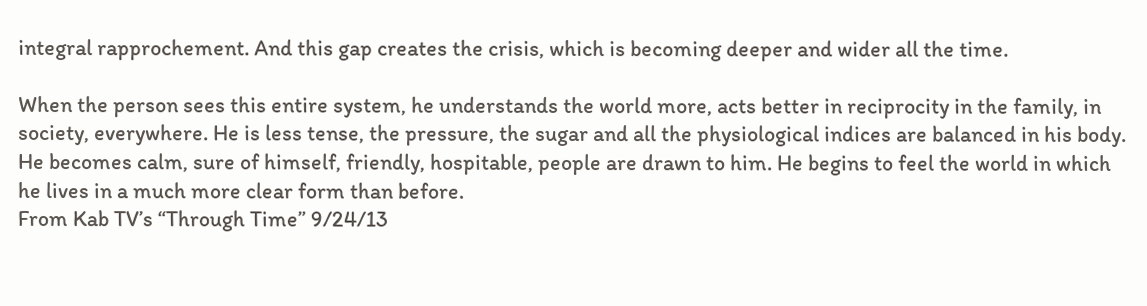integral rapprochement. And this gap creates the crisis, which is becoming deeper and wider all the time.

When the person sees this entire system, he understands the world more, acts better in reciprocity in the family, in society, everywhere. He is less tense, the pressure, the sugar and all the physiological indices are balanced in his body. He becomes calm, sure of himself, friendly, hospitable, people are drawn to him. He begins to feel the world in which he lives in a much more clear form than before.
From Kab TV’s “Through Time” 9/24/13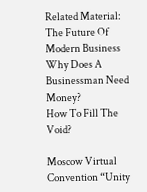Related Material:
The Future Of Modern Business
Why Does A Businessman Need Money?
How To Fill The Void?

Moscow Virtual Convention “Unity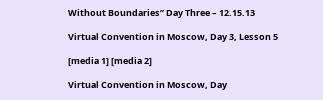Without Boundaries” Day Three – 12.15.13

Virtual Convention in Moscow, Day 3, Lesson 5

[media 1] [media 2]

Virtual Convention in Moscow, Day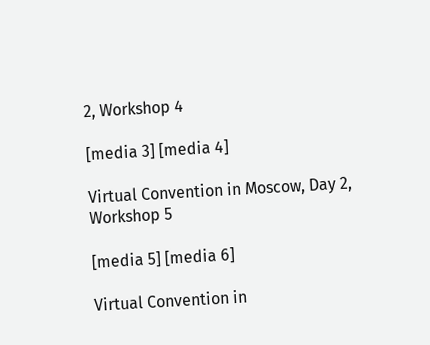2, Workshop 4

[media 3] [media 4]

Virtual Convention in Moscow, Day 2, Workshop 5

[media 5] [media 6]

Virtual Convention in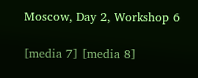Moscow, Day 2, Workshop 6

[media 7] [media 8]